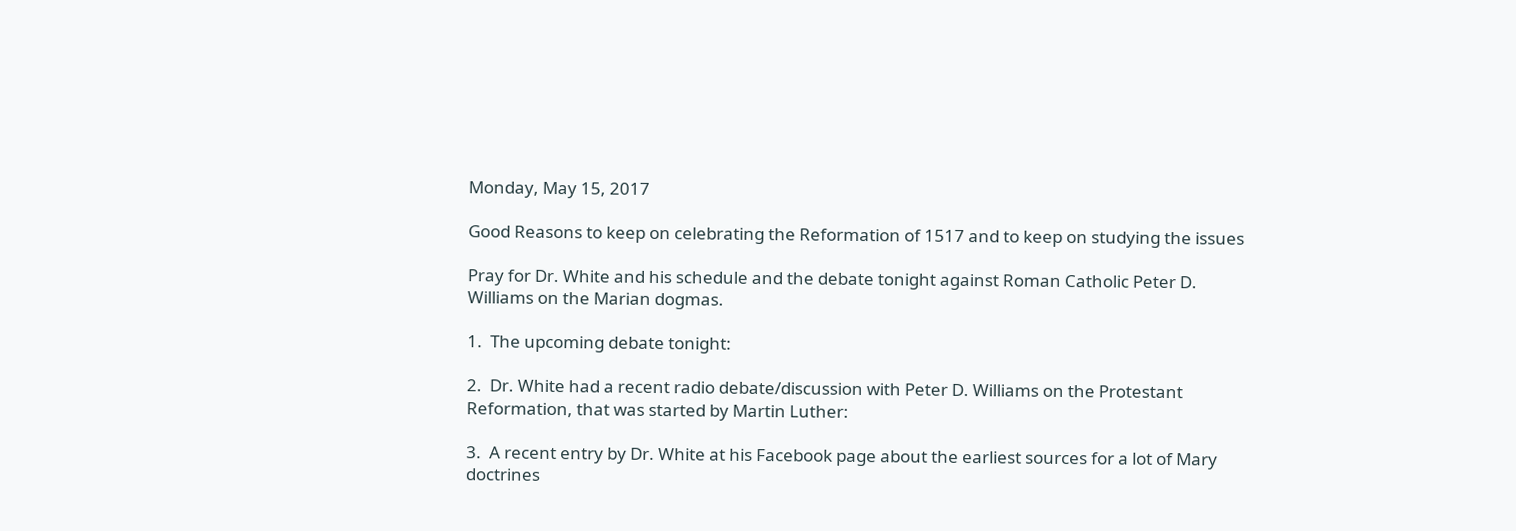Monday, May 15, 2017

Good Reasons to keep on celebrating the Reformation of 1517 and to keep on studying the issues

Pray for Dr. White and his schedule and the debate tonight against Roman Catholic Peter D. Williams on the Marian dogmas.

1.  The upcoming debate tonight:

2.  Dr. White had a recent radio debate/discussion with Peter D. Williams on the Protestant Reformation, that was started by Martin Luther:

3.  A recent entry by Dr. White at his Facebook page about the earliest sources for a lot of Mary doctrines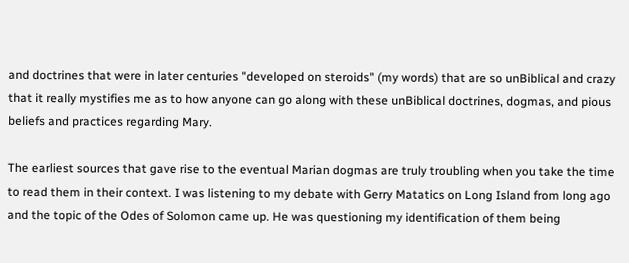and doctrines that were in later centuries "developed on steroids" (my words) that are so unBiblical and crazy that it really mystifies me as to how anyone can go along with these unBiblical doctrines, dogmas, and pious beliefs and practices regarding Mary.

The earliest sources that gave rise to the eventual Marian dogmas are truly troubling when you take the time to read them in their context. I was listening to my debate with Gerry Matatics on Long Island from long ago and the topic of the Odes of Solomon came up. He was questioning my identification of them being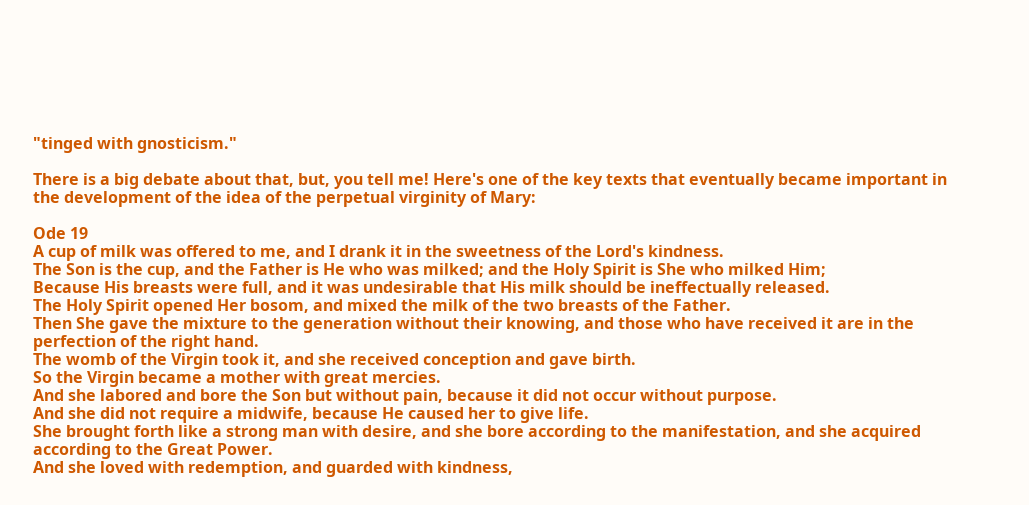"tinged with gnosticism."

There is a big debate about that, but, you tell me! Here's one of the key texts that eventually became important in the development of the idea of the perpetual virginity of Mary:

Ode 19
A cup of milk was offered to me, and I drank it in the sweetness of the Lord's kindness.
The Son is the cup, and the Father is He who was milked; and the Holy Spirit is She who milked Him;
Because His breasts were full, and it was undesirable that His milk should be ineffectually released.
The Holy Spirit opened Her bosom, and mixed the milk of the two breasts of the Father.
Then She gave the mixture to the generation without their knowing, and those who have received it are in the perfection of the right hand.
The womb of the Virgin took it, and she received conception and gave birth.
So the Virgin became a mother with great mercies.
And she labored and bore the Son but without pain, because it did not occur without purpose.
And she did not require a midwife, because He caused her to give life.
She brought forth like a strong man with desire, and she bore according to the manifestation, and she acquired according to the Great Power.
And she loved with redemption, and guarded with kindness,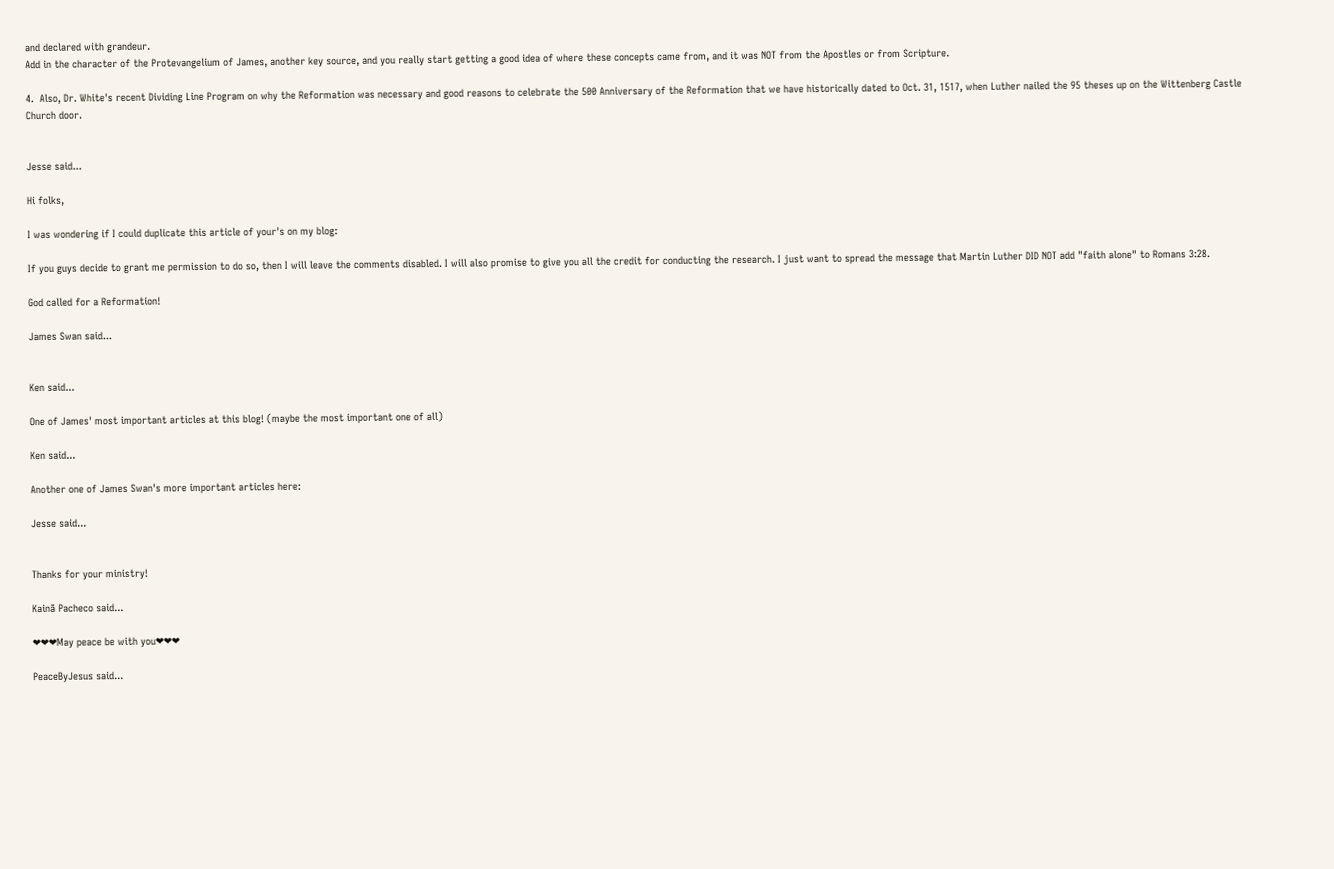and declared with grandeur.
Add in the character of the Protevangelium of James, another key source, and you really start getting a good idea of where these concepts came from, and it was NOT from the Apostles or from Scripture.

4.  Also, Dr. White's recent Dividing Line Program on why the Reformation was necessary and good reasons to celebrate the 500 Anniversary of the Reformation that we have historically dated to Oct. 31, 1517, when Luther nailed the 95 theses up on the Wittenberg Castle Church door.


Jesse said...

Hi folks,

I was wondering if I could duplicate this article of your's on my blog:

If you guys decide to grant me permission to do so, then I will leave the comments disabled. I will also promise to give you all the credit for conducting the research. I just want to spread the message that Martin Luther DID NOT add "faith alone" to Romans 3:28.

God called for a Reformation!

James Swan said...


Ken said...

One of James' most important articles at this blog! (maybe the most important one of all)

Ken said...

Another one of James Swan's more important articles here:

Jesse said...


Thanks for your ministry!

Kainã Pacheco said...

❤❤❤May peace be with you❤❤❤

PeaceByJesus said...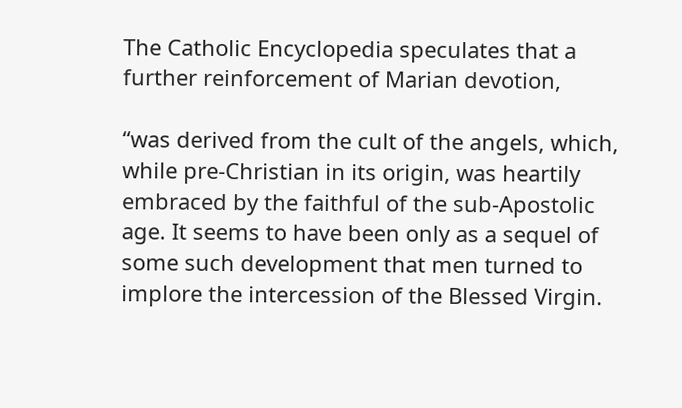The Catholic Encyclopedia speculates that a further reinforcement of Marian devotion,

“was derived from the cult of the angels, which, while pre-Christian in its origin, was heartily embraced by the faithful of the sub-Apostolic age. It seems to have been only as a sequel of some such development that men turned to implore the intercession of the Blessed Virgin.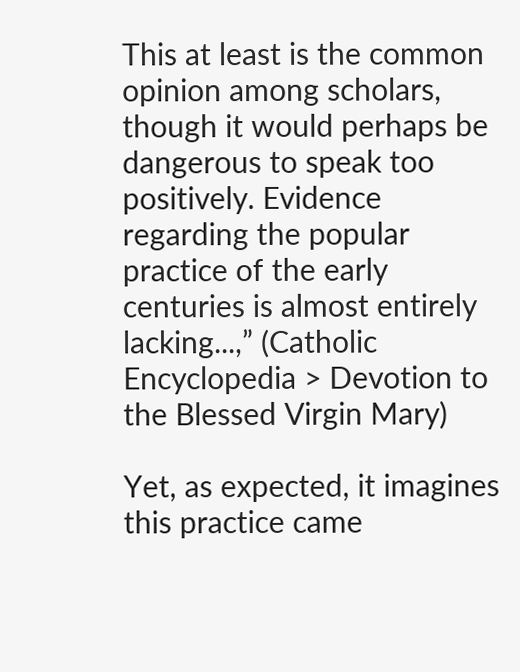This at least is the common opinion among scholars, though it would perhaps be dangerous to speak too positively. Evidence regarding the popular practice of the early centuries is almost entirely lacking...,” (Catholic Encyclopedia > Devotion to the Blessed Virgin Mary)

Yet, as expected, it imagines this practice came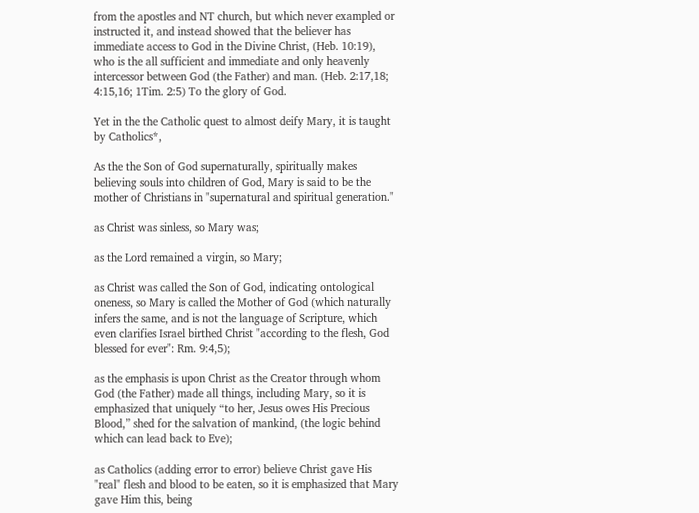from the apostles and NT church, but which never exampled or instructed it, and instead showed that the believer has immediate access to God in the Divine Christ, (Heb. 10:19), who is the all sufficient and immediate and only heavenly intercessor between God (the Father) and man. (Heb. 2:17,18; 4:15,16; 1Tim. 2:5) To the glory of God.

Yet in the the Catholic quest to almost deify Mary, it is taught by Catholics*,

As the the Son of God supernaturally, spiritually makes believing souls into children of God, Mary is said to be the mother of Christians in "supernatural and spiritual generation."

as Christ was sinless, so Mary was;

as the Lord remained a virgin, so Mary;

as Christ was called the Son of God, indicating ontological oneness, so Mary is called the Mother of God (which naturally infers the same, and is not the language of Scripture, which even clarifies Israel birthed Christ "according to the flesh, God blessed for ever": Rm. 9:4,5);

as the emphasis is upon Christ as the Creator through whom God (the Father) made all things, including Mary, so it is emphasized that uniquely “to her, Jesus owes His Precious Blood,” shed for the salvation of mankind, (the logic behind which can lead back to Eve);

as Catholics (adding error to error) believe Christ gave His "real" flesh and blood to be eaten, so it is emphasized that Mary gave Him this, being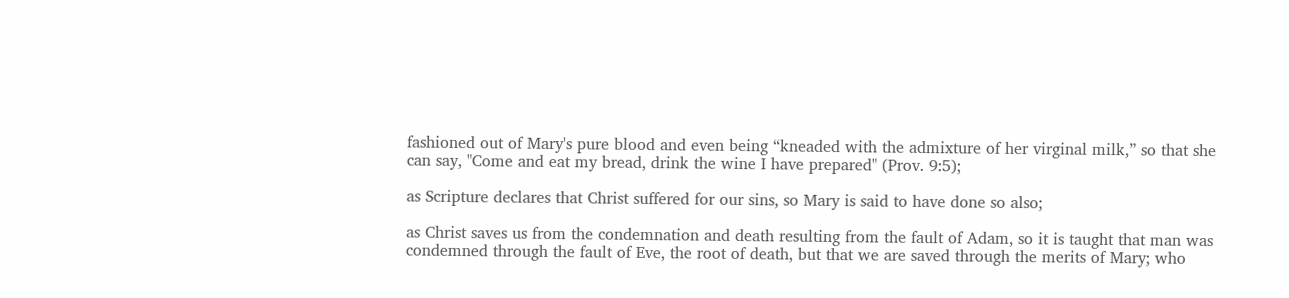fashioned out of Mary's pure blood and even being “kneaded with the admixture of her virginal milk,” so that she can say, "Come and eat my bread, drink the wine I have prepared" (Prov. 9:5);

as Scripture declares that Christ suffered for our sins, so Mary is said to have done so also;

as Christ saves us from the condemnation and death resulting from the fault of Adam, so it is taught that man was condemned through the fault of Eve, the root of death, but that we are saved through the merits of Mary; who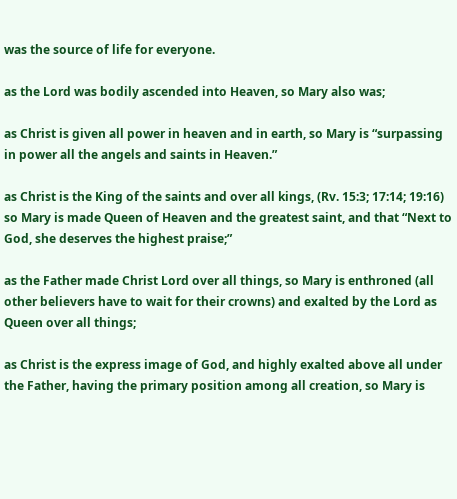was the source of life for everyone.

as the Lord was bodily ascended into Heaven, so Mary also was;

as Christ is given all power in heaven and in earth, so Mary is “surpassing in power all the angels and saints in Heaven.”

as Christ is the King of the saints and over all kings, (Rv. 15:3; 17:14; 19:16) so Mary is made Queen of Heaven and the greatest saint, and that “Next to God, she deserves the highest praise;”

as the Father made Christ Lord over all things, so Mary is enthroned (all other believers have to wait for their crowns) and exalted by the Lord as Queen over all things;

as Christ is the express image of God, and highly exalted above all under the Father, having the primary position among all creation, so Mary is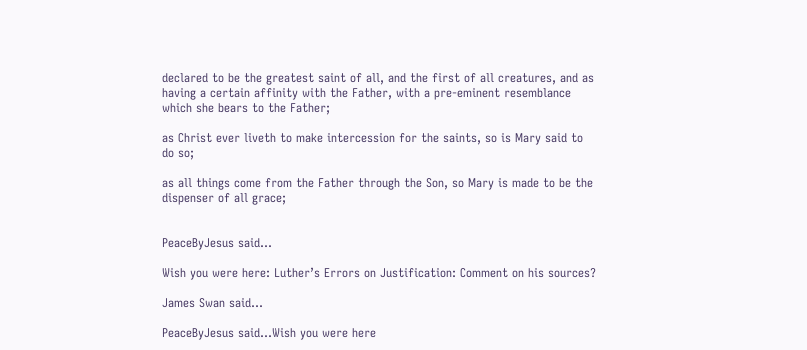declared to be the greatest saint of all, and the first of all creatures, and as having a certain affinity with the Father, with a pre-eminent resemblance which she bears to the Father;

as Christ ever liveth to make intercession for the saints, so is Mary said to do so;

as all things come from the Father through the Son, so Mary is made to be the dispenser of all grace;


PeaceByJesus said...

Wish you were here: Luther’s Errors on Justification: Comment on his sources?

James Swan said...

PeaceByJesus said...Wish you were here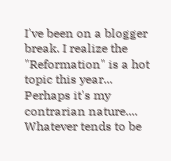I've been on a blogger break. I realize the "Reformation" is a hot topic this year... Perhaps it's my contrarian nature.... Whatever tends to be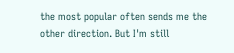the most popular often sends me the other direction. But I'm still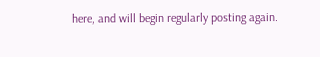here, and will begin regularly posting again.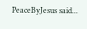PeaceByJesus said...